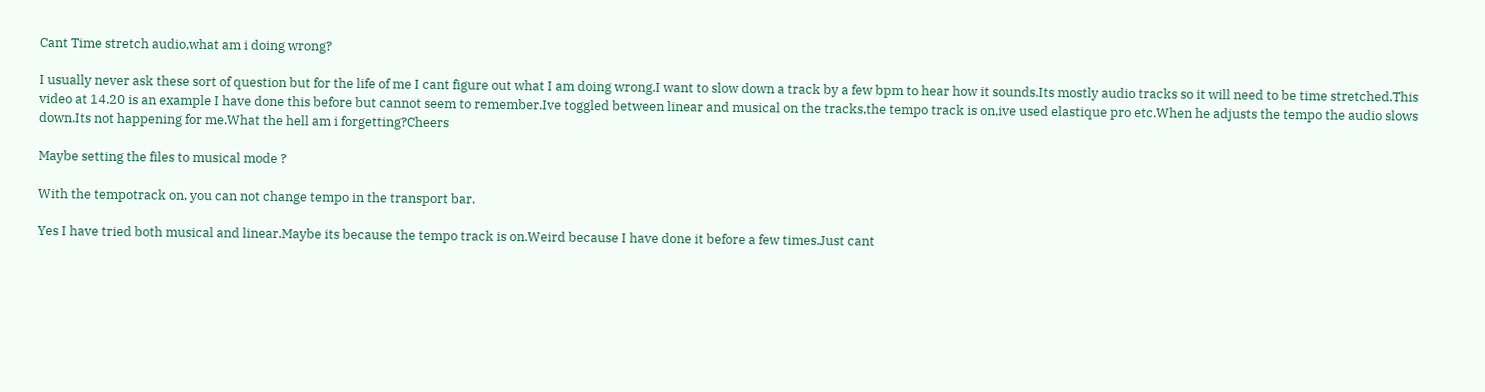Cant Time stretch audio,what am i doing wrong?

I usually never ask these sort of question but for the life of me I cant figure out what I am doing wrong.I want to slow down a track by a few bpm to hear how it sounds.Its mostly audio tracks so it will need to be time stretched.This video at 14.20 is an example I have done this before but cannot seem to remember.Ive toggled between linear and musical on the tracks,the tempo track is on,ive used elastique pro etc.When he adjusts the tempo the audio slows down.Its not happening for me.What the hell am i forgetting?Cheers

Maybe setting the files to musical mode ?

With the tempotrack on, you can not change tempo in the transport bar.

Yes I have tried both musical and linear.Maybe its because the tempo track is on.Weird because I have done it before a few times.Just cant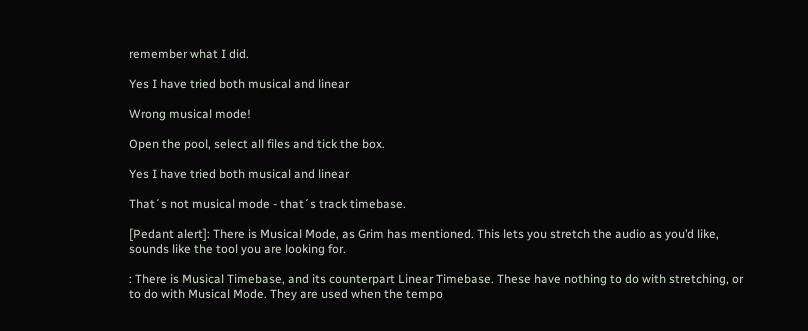remember what I did.

Yes I have tried both musical and linear

Wrong musical mode!

Open the pool, select all files and tick the box.

Yes I have tried both musical and linear

That´s not musical mode - that´s track timebase.

[Pedant alert]: There is Musical Mode, as Grim has mentioned. This lets you stretch the audio as you’d like, sounds like the tool you are looking for.

: There is Musical Timebase, and its counterpart Linear Timebase. These have nothing to do with stretching, or to do with Musical Mode. They are used when the tempo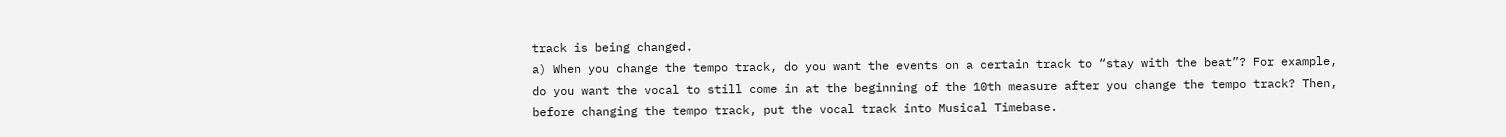track is being changed.
a) When you change the tempo track, do you want the events on a certain track to “stay with the beat”? For example, do you want the vocal to still come in at the beginning of the 10th measure after you change the tempo track? Then, before changing the tempo track, put the vocal track into Musical Timebase.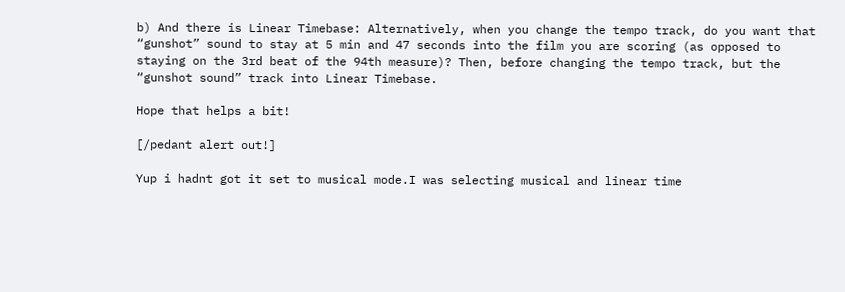b) And there is Linear Timebase: Alternatively, when you change the tempo track, do you want that “gunshot” sound to stay at 5 min and 47 seconds into the film you are scoring (as opposed to staying on the 3rd beat of the 94th measure)? Then, before changing the tempo track, but the “gunshot sound” track into Linear Timebase.

Hope that helps a bit!

[/pedant alert out!]

Yup i hadnt got it set to musical mode.I was selecting musical and linear time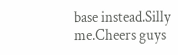base instead.Silly me.Cheers guys